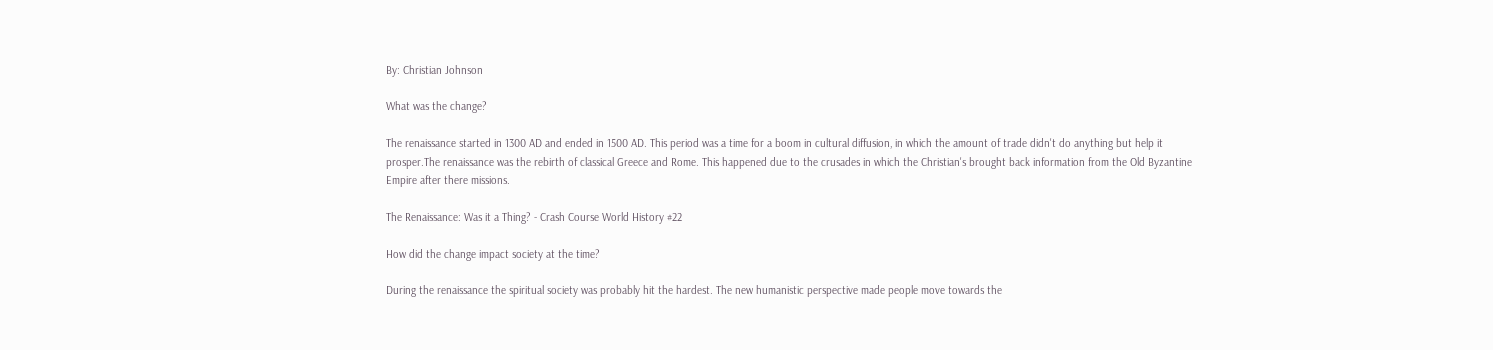By: Christian Johnson

What was the change?

The renaissance started in 1300 AD and ended in 1500 AD. This period was a time for a boom in cultural diffusion, in which the amount of trade didn't do anything but help it prosper.The renaissance was the rebirth of classical Greece and Rome. This happened due to the crusades in which the Christian's brought back information from the Old Byzantine Empire after there missions.

The Renaissance: Was it a Thing? - Crash Course World History #22

How did the change impact society at the time?

During the renaissance the spiritual society was probably hit the hardest. The new humanistic perspective made people move towards the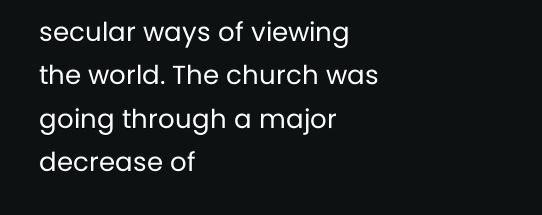secular ways of viewing the world. The church was going through a major decrease of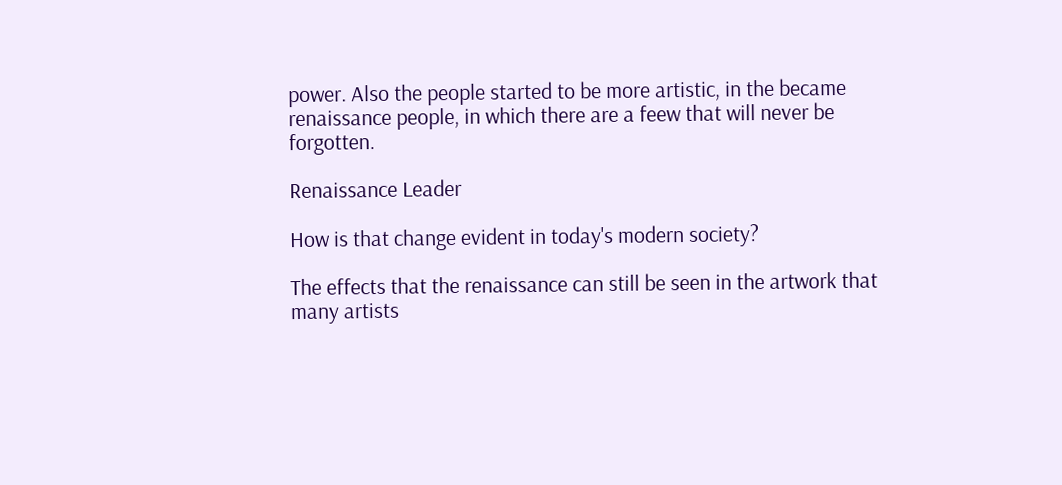power. Also the people started to be more artistic, in the became renaissance people, in which there are a feew that will never be forgotten.

Renaissance Leader

How is that change evident in today's modern society?

The effects that the renaissance can still be seen in the artwork that many artists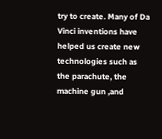try to create. Many of Da Vinci inventions have helped us create new technologies such as the parachute, the machine gun ,and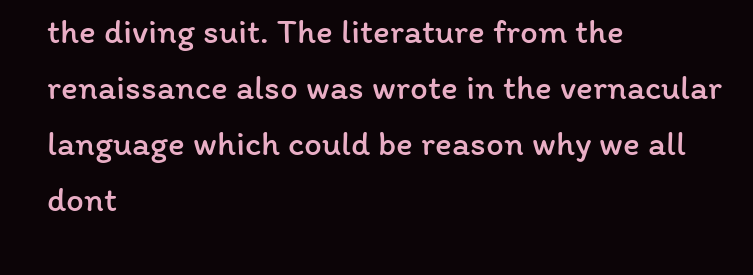the diving suit. The literature from the renaissance also was wrote in the vernacular language which could be reason why we all dont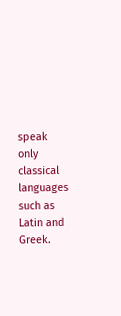speak only classical languages such as Latin and Greek.